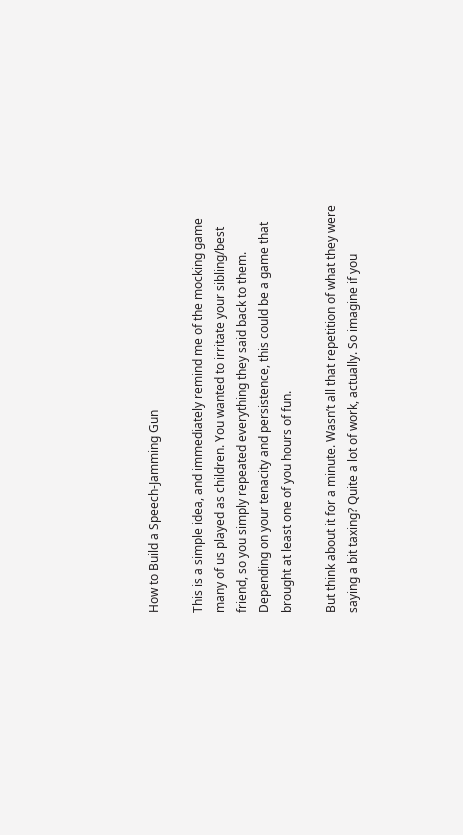How to Build a Speech-Jamming Gun

This is a simple idea, and immediately remind me of the mocking game many of us played as children. You wanted to irritate your sibling/best friend, so you simply repeated everything they said back to them. Depending on your tenacity and persistence, this could be a game that brought at least one of you hours of fun.

But think about it for a minute. Wasn’t all that repetition of what they were saying a bit taxing? Quite a lot of work, actually. So imagine if you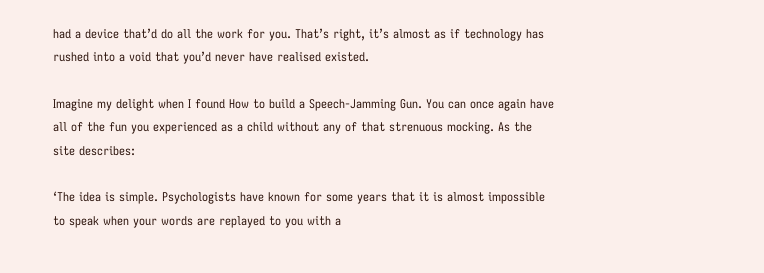had a device that’d do all the work for you. That’s right, it’s almost as if technology has rushed into a void that you’d never have realised existed.

Imagine my delight when I found How to build a Speech-Jamming Gun. You can once again have all of the fun you experienced as a child without any of that strenuous mocking. As the site describes:

‘The idea is simple. Psychologists have known for some years that it is almost impossible to speak when your words are replayed to you with a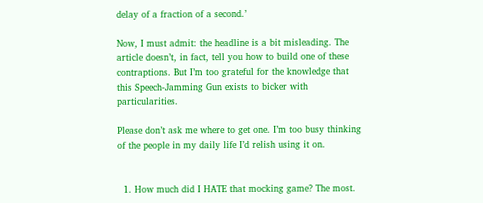delay of a fraction of a second.’

Now, I must admit: the headline is a bit misleading. The article doesn’t, in fact, tell you how to build one of these contraptions. But I’m too grateful for the knowledge that this Speech-Jamming Gun exists to bicker with particularities.

Please don’t ask me where to get one. I’m too busy thinking of the people in my daily life I’d relish using it on.


  1. How much did I HATE that mocking game? The most.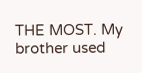THE MOST. My brother used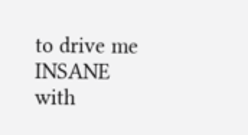to drive me INSANE with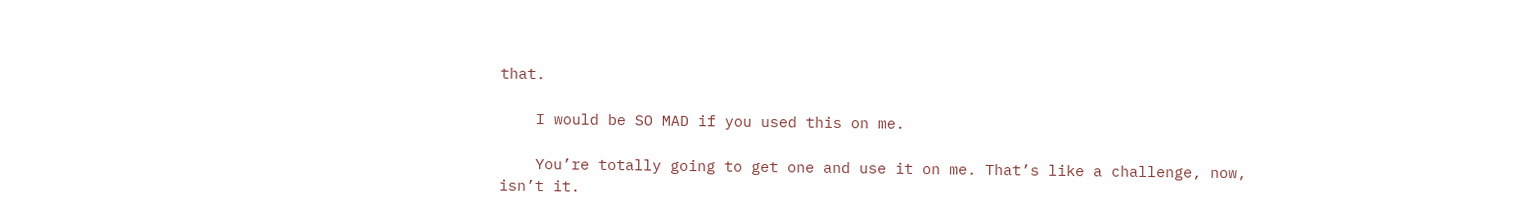that.

    I would be SO MAD if you used this on me.

    You’re totally going to get one and use it on me. That’s like a challenge, now, isn’t it.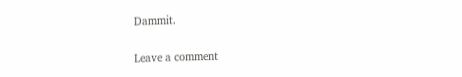Dammit.

Leave a comment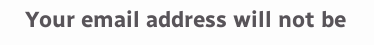Your email address will not be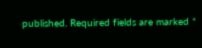published. Required fields are marked *